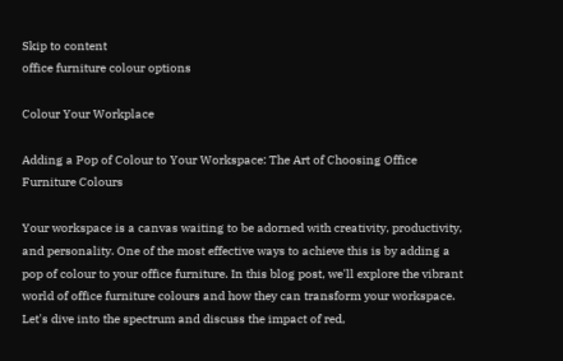Skip to content
office furniture colour options

Colour Your Workplace

Adding a Pop of Colour to Your Workspace: The Art of Choosing Office Furniture Colours

Your workspace is a canvas waiting to be adorned with creativity, productivity, and personality. One of the most effective ways to achieve this is by adding a pop of colour to your office furniture. In this blog post, we'll explore the vibrant world of office furniture colours and how they can transform your workspace. Let's dive into the spectrum and discuss the impact of red,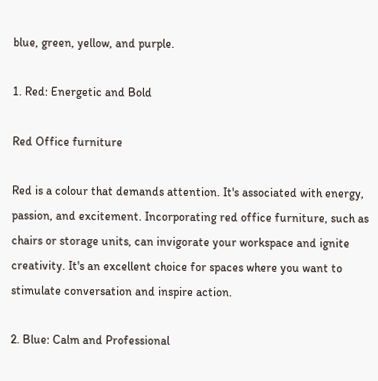blue, green, yellow, and purple.

1. Red: Energetic and Bold

Red Office furniture

Red is a colour that demands attention. It's associated with energy, passion, and excitement. Incorporating red office furniture, such as chairs or storage units, can invigorate your workspace and ignite creativity. It's an excellent choice for spaces where you want to stimulate conversation and inspire action.

2. Blue: Calm and Professional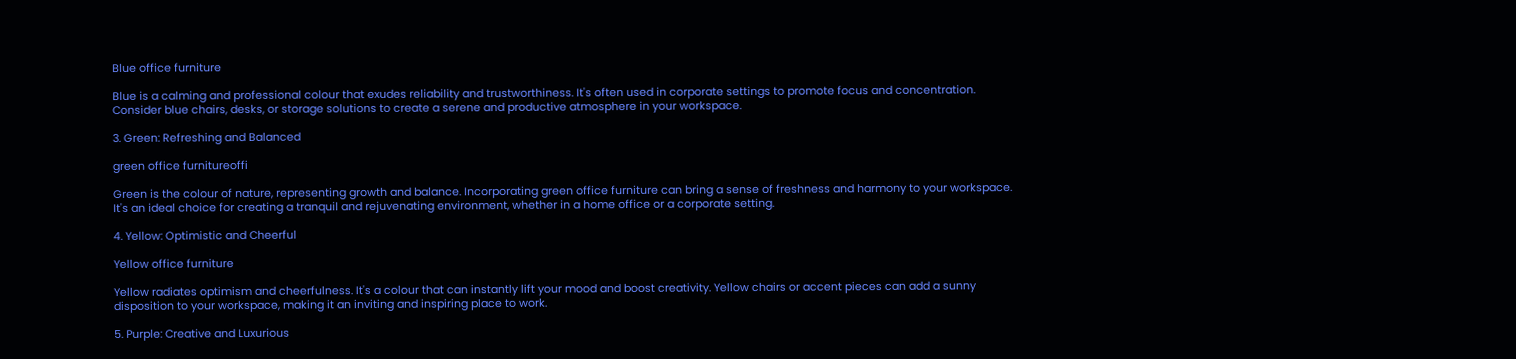Blue office furniture

Blue is a calming and professional colour that exudes reliability and trustworthiness. It's often used in corporate settings to promote focus and concentration. Consider blue chairs, desks, or storage solutions to create a serene and productive atmosphere in your workspace.

3. Green: Refreshing and Balanced

green office furnitureoffi

Green is the colour of nature, representing growth and balance. Incorporating green office furniture can bring a sense of freshness and harmony to your workspace. It's an ideal choice for creating a tranquil and rejuvenating environment, whether in a home office or a corporate setting.

4. Yellow: Optimistic and Cheerful

Yellow office furniture

Yellow radiates optimism and cheerfulness. It's a colour that can instantly lift your mood and boost creativity. Yellow chairs or accent pieces can add a sunny disposition to your workspace, making it an inviting and inspiring place to work.

5. Purple: Creative and Luxurious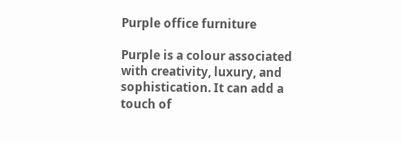Purple office furniture

Purple is a colour associated with creativity, luxury, and sophistication. It can add a touch of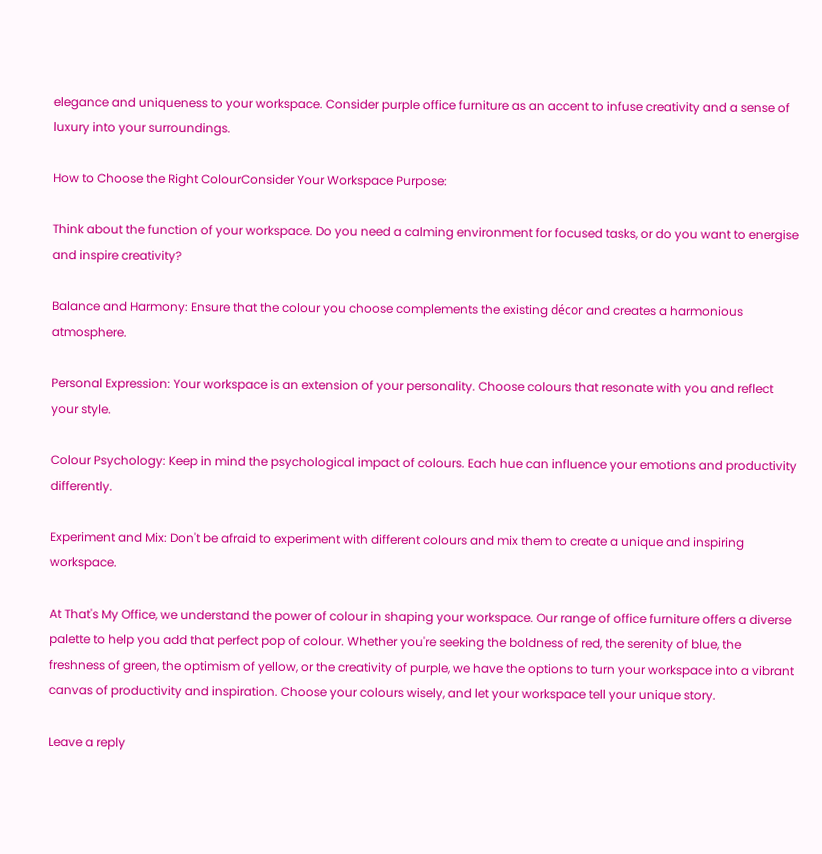elegance and uniqueness to your workspace. Consider purple office furniture as an accent to infuse creativity and a sense of luxury into your surroundings.

How to Choose the Right ColourConsider Your Workspace Purpose:

Think about the function of your workspace. Do you need a calming environment for focused tasks, or do you want to energise and inspire creativity?

Balance and Harmony: Ensure that the colour you choose complements the existing décor and creates a harmonious atmosphere.

Personal Expression: Your workspace is an extension of your personality. Choose colours that resonate with you and reflect your style.

Colour Psychology: Keep in mind the psychological impact of colours. Each hue can influence your emotions and productivity differently.

Experiment and Mix: Don't be afraid to experiment with different colours and mix them to create a unique and inspiring workspace.

At That's My Office, we understand the power of colour in shaping your workspace. Our range of office furniture offers a diverse palette to help you add that perfect pop of colour. Whether you're seeking the boldness of red, the serenity of blue, the freshness of green, the optimism of yellow, or the creativity of purple, we have the options to turn your workspace into a vibrant canvas of productivity and inspiration. Choose your colours wisely, and let your workspace tell your unique story.

Leave a reply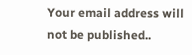Your email address will not be published..